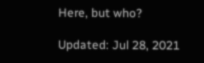Here, but who?

Updated: Jul 28, 2021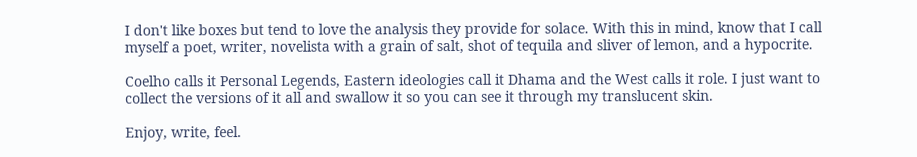I don't like boxes but tend to love the analysis they provide for solace. With this in mind, know that I call myself a poet, writer, novelista with a grain of salt, shot of tequila and sliver of lemon, and a hypocrite.

Coelho calls it Personal Legends, Eastern ideologies call it Dhama and the West calls it role. I just want to collect the versions of it all and swallow it so you can see it through my translucent skin.

Enjoy, write, feel.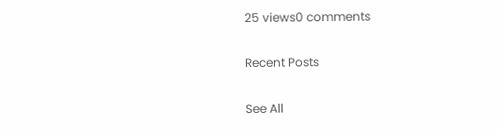25 views0 comments

Recent Posts

See All